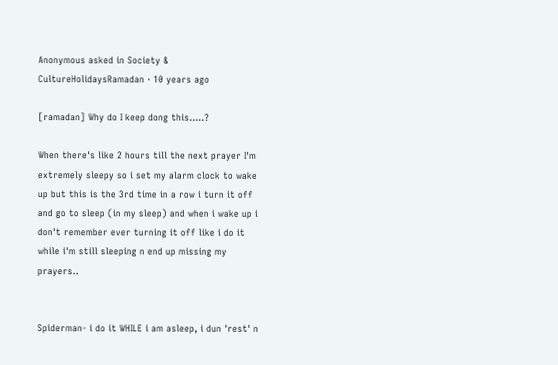Anonymous asked in Society & CultureHolidaysRamadan · 10 years ago

[ramadan] Why do I keep dong this.....?

When there's like 2 hours till the next prayer I'm extremely sleepy so i set my alarm clock to wake up but this is the 3rd time in a row i turn it off and go to sleep (in my sleep) and when i wake up i don't remember ever turning it off like i do it while i'm still sleeping n end up missing my prayers..


Spiderman- i do it WHILE i am asleep, i dun 'rest' n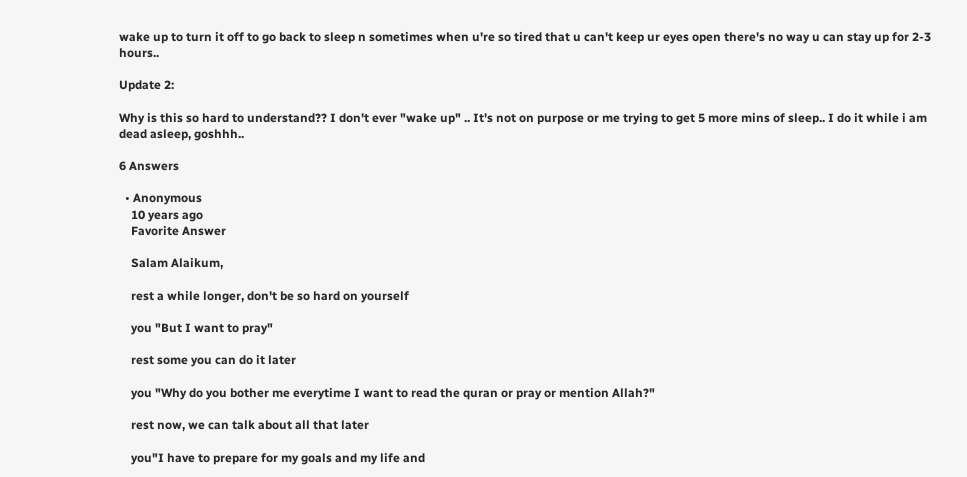wake up to turn it off to go back to sleep n sometimes when u're so tired that u can't keep ur eyes open there's no way u can stay up for 2-3 hours..

Update 2:

Why is this so hard to understand?? I don't ever "wake up" .. It's not on purpose or me trying to get 5 more mins of sleep.. I do it while i am dead asleep, goshhh..

6 Answers

  • Anonymous
    10 years ago
    Favorite Answer

    Salam Alaikum,

    rest a while longer, don't be so hard on yourself

    you "But I want to pray"

    rest some you can do it later

    you "Why do you bother me everytime I want to read the quran or pray or mention Allah?"

    rest now, we can talk about all that later

    you"I have to prepare for my goals and my life and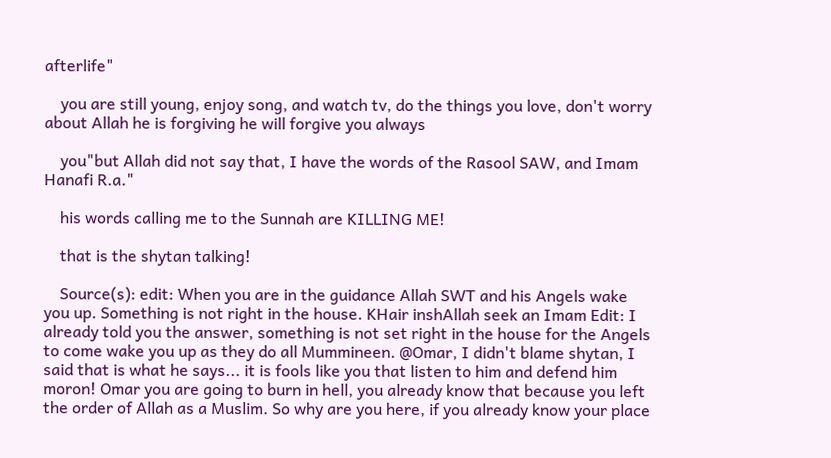afterlife"

    you are still young, enjoy song, and watch tv, do the things you love, don't worry about Allah he is forgiving he will forgive you always

    you"but Allah did not say that, I have the words of the Rasool SAW, and Imam Hanafi R.a."

    his words calling me to the Sunnah are KILLING ME!

    that is the shytan talking!

    Source(s): edit: When you are in the guidance Allah SWT and his Angels wake you up. Something is not right in the house. KHair inshAllah seek an Imam Edit: I already told you the answer, something is not set right in the house for the Angels to come wake you up as they do all Mummineen. @Omar, I didn't blame shytan, I said that is what he says... it is fools like you that listen to him and defend him moron! Omar you are going to burn in hell, you already know that because you left the order of Allah as a Muslim. So why are you here, if you already know your place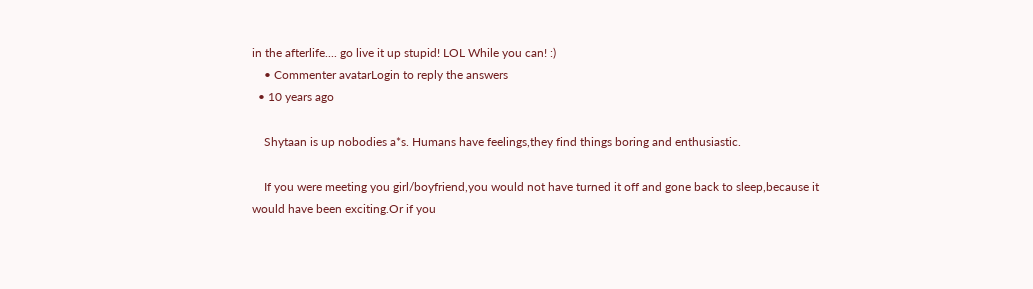in the afterlife.... go live it up stupid! LOL While you can! :)
    • Commenter avatarLogin to reply the answers
  • 10 years ago

    Shytaan is up nobodies a*s. Humans have feelings,they find things boring and enthusiastic.

    If you were meeting you girl/boyfriend,you would not have turned it off and gone back to sleep,because it would have been exciting.Or if you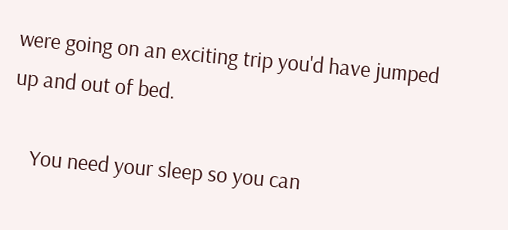were going on an exciting trip you'd have jumped up and out of bed.

    You need your sleep so you can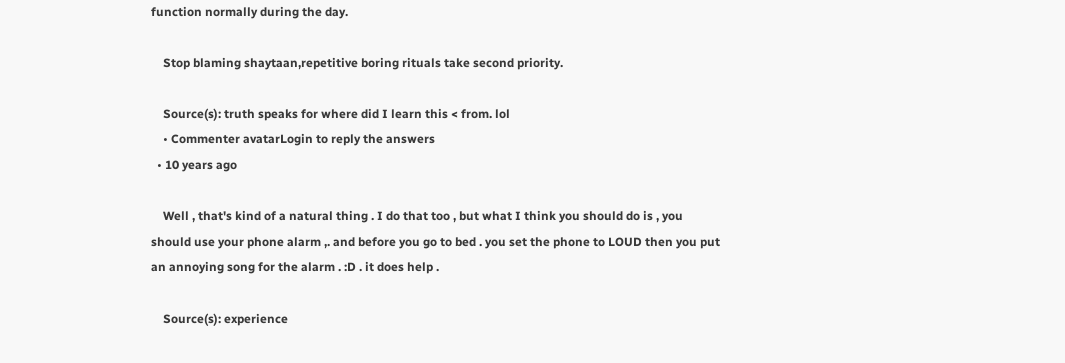function normally during the day.

    Stop blaming shaytaan,repetitive boring rituals take second priority.

    Source(s): truth speaks for where did I learn this < from. lol
    • Commenter avatarLogin to reply the answers
  • 10 years ago

    Well , that's kind of a natural thing . I do that too , but what I think you should do is , you should use your phone alarm ,. and before you go to bed . you set the phone to LOUD then you put an annoying song for the alarm . :D . it does help .

    Source(s): experience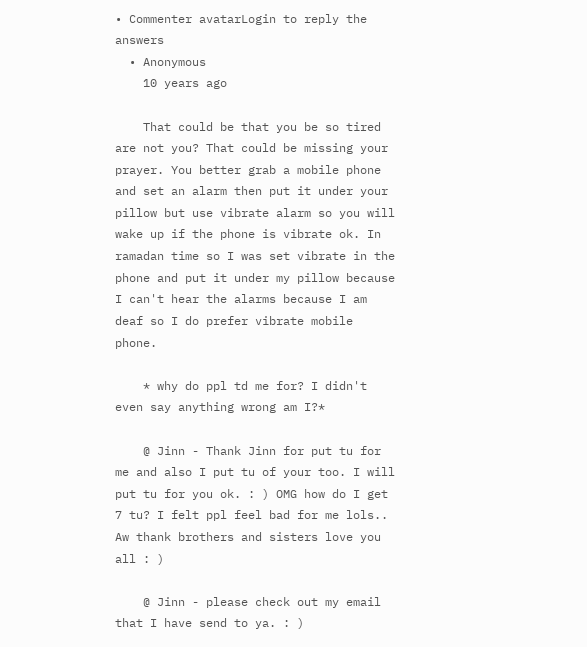• Commenter avatarLogin to reply the answers
  • Anonymous
    10 years ago

    That could be that you be so tired are not you? That could be missing your prayer. You better grab a mobile phone and set an alarm then put it under your pillow but use vibrate alarm so you will wake up if the phone is vibrate ok. In ramadan time so I was set vibrate in the phone and put it under my pillow because I can't hear the alarms because I am deaf so I do prefer vibrate mobile phone.

    * why do ppl td me for? I didn't even say anything wrong am I?*

    @ Jinn - Thank Jinn for put tu for me and also I put tu of your too. I will put tu for you ok. : ) OMG how do I get 7 tu? I felt ppl feel bad for me lols.. Aw thank brothers and sisters love you all : )

    @ Jinn - please check out my email that I have send to ya. : )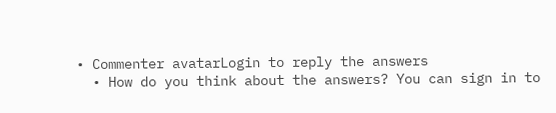• Commenter avatarLogin to reply the answers
  • How do you think about the answers? You can sign in to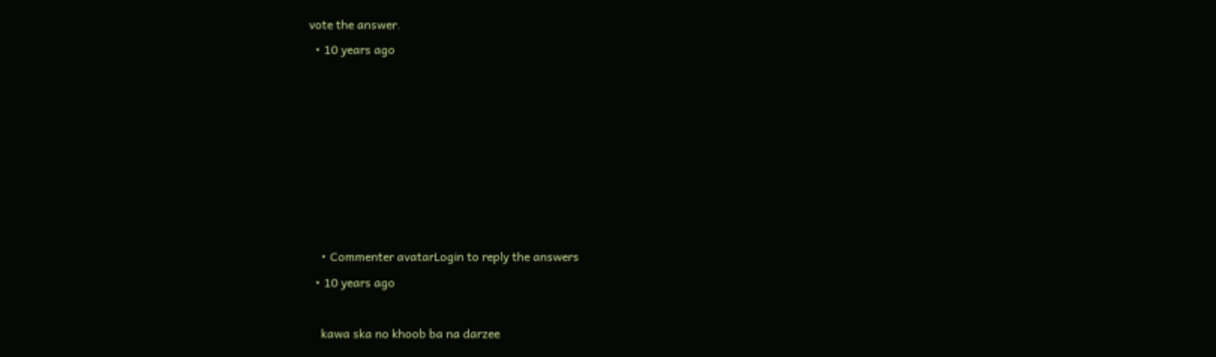vote the answer.
  • 10 years ago







    • Commenter avatarLogin to reply the answers
  • 10 years ago

    kawa ska no khoob ba na darzee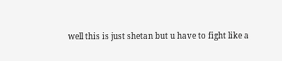well this is just shetan but u have to fight like a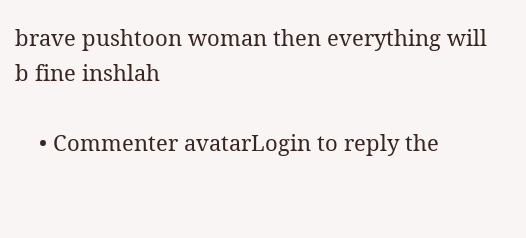brave pushtoon woman then everything will b fine inshlah

    • Commenter avatarLogin to reply the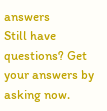answers
Still have questions? Get your answers by asking now.